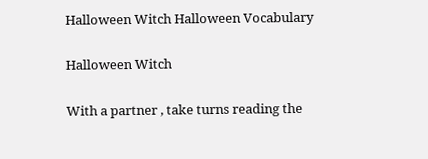Halloween Witch Halloween Vocabulary

Halloween Witch

With a partner , take turns reading the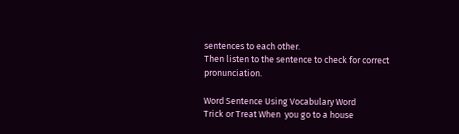sentences to each other.
Then listen to the sentence to check for correct pronunciation.

Word Sentence Using Vocabulary Word
Trick or Treat When  you go to a house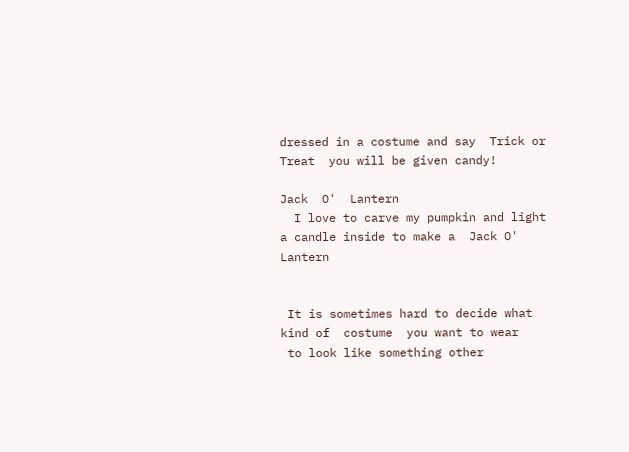dressed in a costume and say  Trick or Treat  you will be given candy!

Jack  O'  Lantern
  I love to carve my pumpkin and light a candle inside to make a  Jack O' Lantern


 It is sometimes hard to decide what kind of  costume  you want to wear
 to look like something other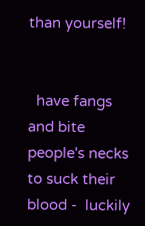than yourself!


  have fangs and bite people's necks to suck their blood -  luckily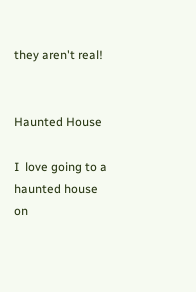they aren't real!


Haunted House

I  love going to a haunted house on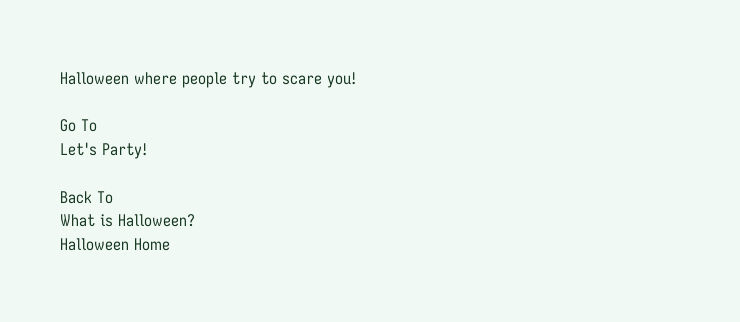Halloween where people try to scare you!

Go To
Let's Party!

Back To
What is Halloween?
Halloween Home